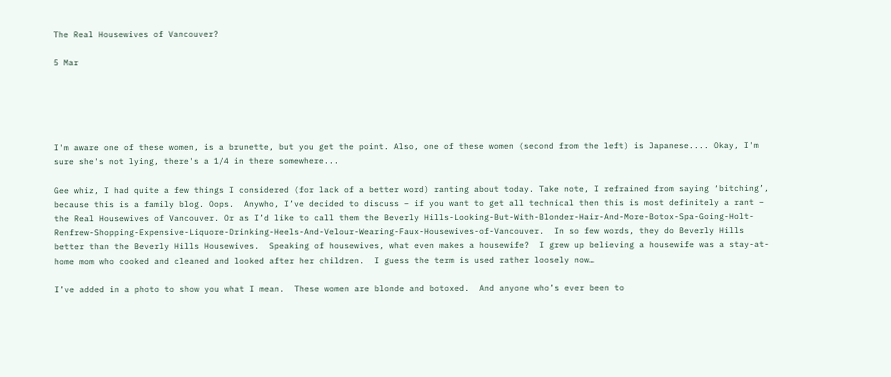The Real Housewives of Vancouver?

5 Mar





I'm aware one of these women, is a brunette, but you get the point. Also, one of these women (second from the left) is Japanese.... Okay, I'm sure she's not lying, there's a 1/4 in there somewhere...

Gee whiz, I had quite a few things I considered (for lack of a better word) ranting about today. Take note, I refrained from saying ‘bitching’, because this is a family blog. Oops.  Anywho, I’ve decided to discuss – if you want to get all technical then this is most definitely a rant – the Real Housewives of Vancouver. Or as I’d like to call them the Beverly Hills-Looking-But-With-Blonder-Hair-And-More-Botox-Spa-Going-Holt-Renfrew-Shopping-Expensive-Liquore-Drinking-Heels-And-Velour-Wearing-Faux-Housewives-of-Vancouver.  In so few words, they do Beverly Hills better than the Beverly Hills Housewives.  Speaking of housewives, what even makes a housewife?  I grew up believing a housewife was a stay-at-home mom who cooked and cleaned and looked after her children.  I guess the term is used rather loosely now…

I’ve added in a photo to show you what I mean.  These women are blonde and botoxed.  And anyone who’s ever been to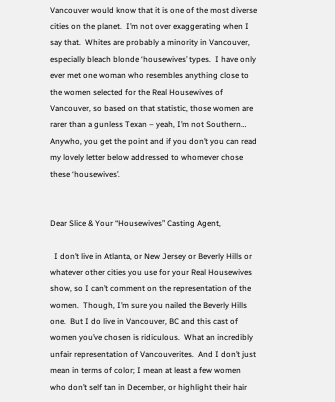Vancouver would know that it is one of the most diverse cities on the planet.  I’m not over exaggerating when I say that.  Whites are probably a minority in Vancouver, especially bleach blonde ‘housewives’ types.  I have only ever met one woman who resembles anything close to the women selected for the Real Housewives of Vancouver, so based on that statistic, those women are rarer than a gunless Texan – yeah, I’m not Southern…  Anywho, you get the point and if you don’t you can read my lovely letter below addressed to whomever chose these ‘housewives’.


Dear Slice & Your “Housewives” Casting Agent,

  I don’t live in Atlanta, or New Jersey or Beverly Hills or whatever other cities you use for your Real Housewives show, so I can’t comment on the representation of the women.  Though, I’m sure you nailed the Beverly Hills one.  But I do live in Vancouver, BC and this cast of women you’ve chosen is ridiculous.  What an incredibly unfair representation of Vancouverites.  And I don’t just mean in terms of color; I mean at least a few women who don’t self tan in December, or highlight their hair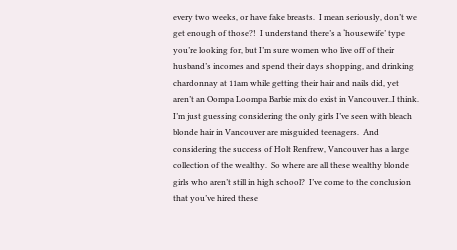every two weeks, or have fake breasts.  I mean seriously, don’t we get enough of those?!  I understand there’s a ‘housewife’ type you’re looking for, but I’m sure women who live off of their husband’s incomes and spend their days shopping, and drinking chardonnay at 11am while getting their hair and nails did, yet aren’t an Oompa Loompa Barbie mix do exist in Vancouver..I think.  I’m just guessing considering the only girls I’ve seen with bleach blonde hair in Vancouver are misguided teenagers.  And considering the success of Holt Renfrew, Vancouver has a large collection of the wealthy.  So where are all these wealthy blonde girls who aren’t still in high school?  I’ve come to the conclusion that you’ve hired these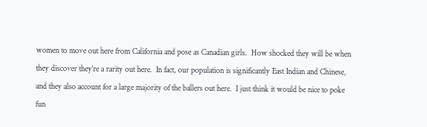women to move out here from California and pose as Canadian girls.  How shocked they will be when they discover they’re a rarity out here.  In fact, our population is significantly East Indian and Chinese, and they also account for a large majority of the ballers out here.  I just think it would be nice to poke fun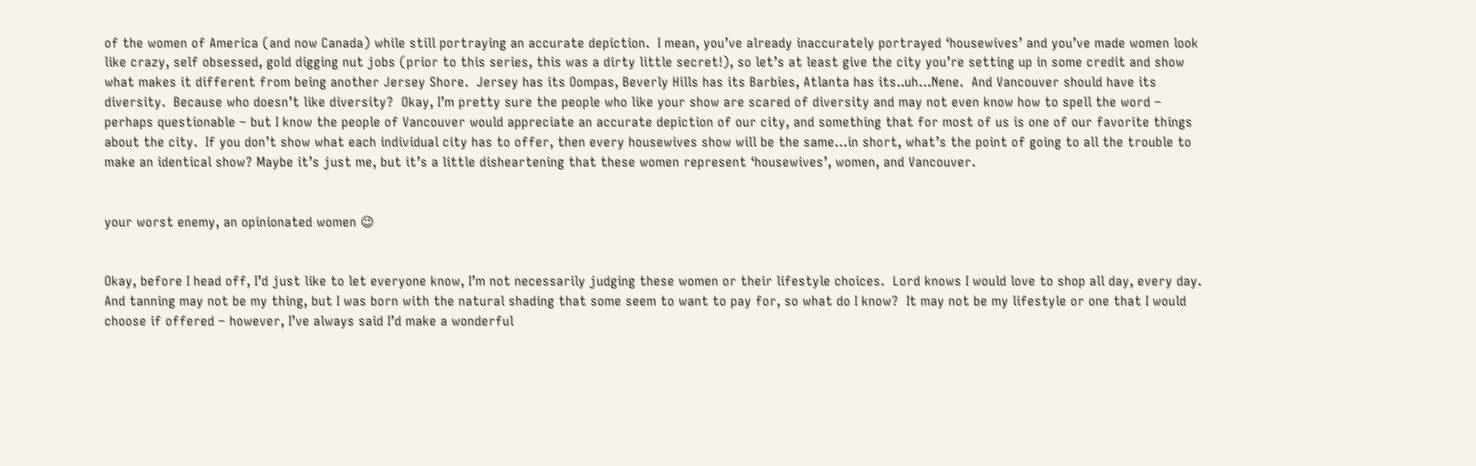of the women of America (and now Canada) while still portraying an accurate depiction.  I mean, you’ve already inaccurately portrayed ‘housewives’ and you’ve made women look like crazy, self obsessed, gold digging nut jobs (prior to this series, this was a dirty little secret!), so let’s at least give the city you’re setting up in some credit and show what makes it different from being another Jersey Shore.  Jersey has its Oompas, Beverly Hills has its Barbies, Atlanta has its..uh…Nene.  And Vancouver should have its diversity.  Because who doesn’t like diversity?  Okay, I’m pretty sure the people who like your show are scared of diversity and may not even know how to spell the word – perhaps questionable – but I know the people of Vancouver would appreciate an accurate depiction of our city, and something that for most of us is one of our favorite things about the city.  If you don’t show what each individual city has to offer, then every housewives show will be the same…in short, what’s the point of going to all the trouble to make an identical show? Maybe it’s just me, but it’s a little disheartening that these women represent ‘housewives’, women, and Vancouver.


your worst enemy, an opinionated women 😉


Okay, before I head off, I’d just like to let everyone know, I’m not necessarily judging these women or their lifestyle choices.  Lord knows I would love to shop all day, every day.  And tanning may not be my thing, but I was born with the natural shading that some seem to want to pay for, so what do I know?  It may not be my lifestyle or one that I would choose if offered – however, I’ve always said I’d make a wonderful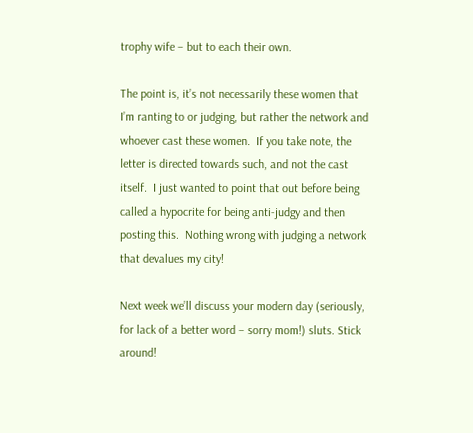trophy wife – but to each their own.

The point is, it’s not necessarily these women that I’m ranting to or judging, but rather the network and whoever cast these women.  If you take note, the letter is directed towards such, and not the cast itself.  I just wanted to point that out before being called a hypocrite for being anti-judgy and then posting this.  Nothing wrong with judging a network that devalues my city!

Next week we’ll discuss your modern day (seriously, for lack of a better word – sorry mom!) sluts. Stick around!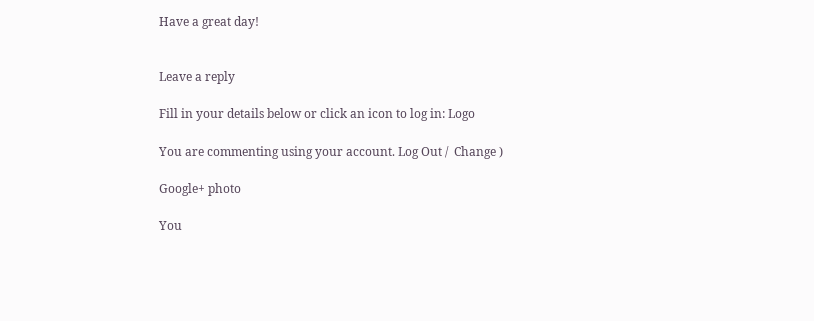Have a great day!


Leave a reply

Fill in your details below or click an icon to log in: Logo

You are commenting using your account. Log Out /  Change )

Google+ photo

You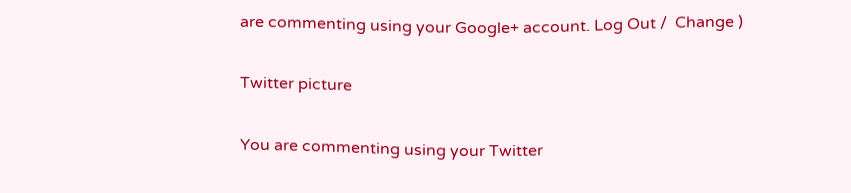are commenting using your Google+ account. Log Out /  Change )

Twitter picture

You are commenting using your Twitter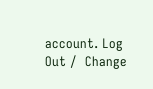account. Log Out /  Change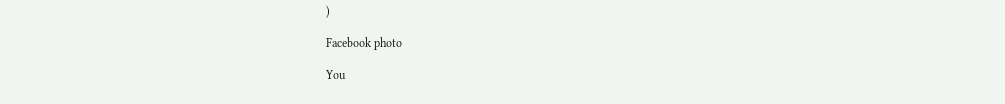)

Facebook photo

You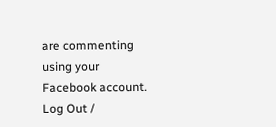are commenting using your Facebook account. Log Out /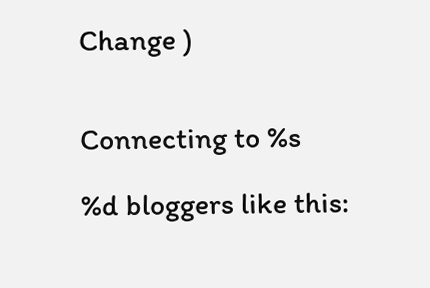Change )


Connecting to %s

%d bloggers like this: